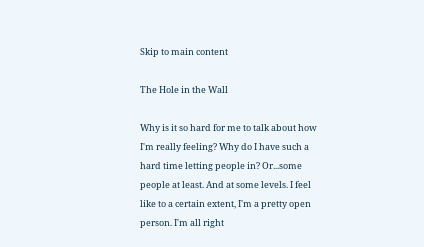Skip to main content

The Hole in the Wall

Why is it so hard for me to talk about how I'm really feeling? Why do I have such a hard time letting people in? Or...some people at least. And at some levels. I feel like to a certain extent, I'm a pretty open person. I'm all right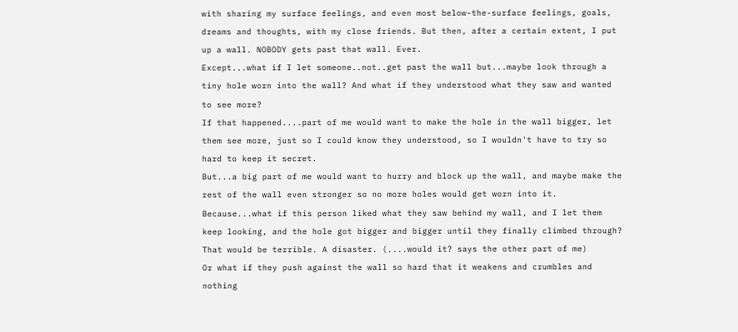with sharing my surface feelings, and even most below-the-surface feelings, goals, dreams and thoughts, with my close friends. But then, after a certain extent, I put up a wall. NOBODY gets past that wall. Ever.
Except...what if I let someone..not..get past the wall but...maybe look through a tiny hole worn into the wall? And what if they understood what they saw and wanted to see more?
If that happened....part of me would want to make the hole in the wall bigger, let them see more, just so I could know they understood, so I wouldn't have to try so hard to keep it secret.
But...a big part of me would want to hurry and block up the wall, and maybe make the rest of the wall even stronger so no more holes would get worn into it.
Because...what if this person liked what they saw behind my wall, and I let them keep looking, and the hole got bigger and bigger until they finally climbed through?
That would be terrible. A disaster. (....would it? says the other part of me)
Or what if they push against the wall so hard that it weakens and crumbles and nothing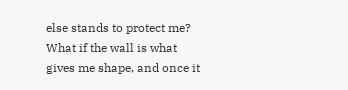else stands to protect me?
What if the wall is what gives me shape, and once it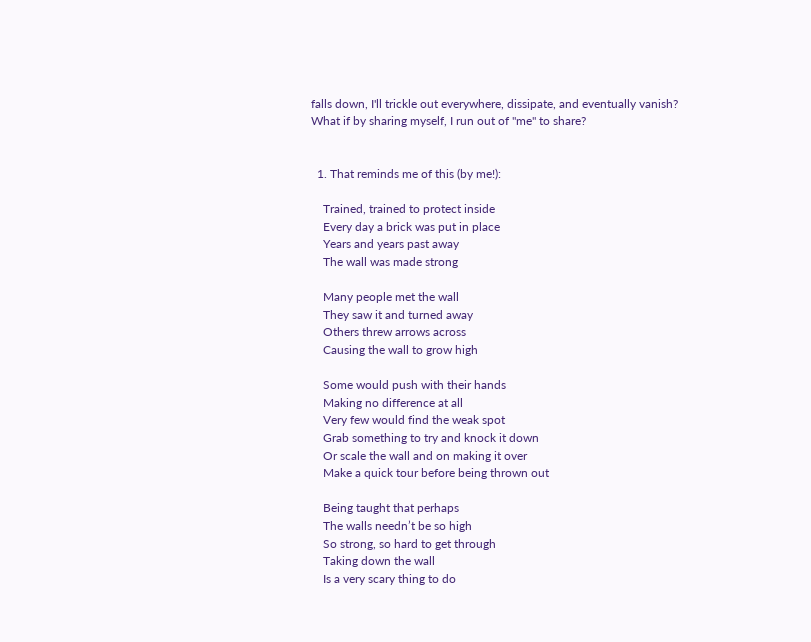falls down, I'll trickle out everywhere, dissipate, and eventually vanish?
What if by sharing myself, I run out of "me" to share?


  1. That reminds me of this (by me!):

    Trained, trained to protect inside
    Every day a brick was put in place
    Years and years past away
    The wall was made strong

    Many people met the wall
    They saw it and turned away
    Others threw arrows across
    Causing the wall to grow high

    Some would push with their hands
    Making no difference at all
    Very few would find the weak spot
    Grab something to try and knock it down
    Or scale the wall and on making it over
    Make a quick tour before being thrown out

    Being taught that perhaps
    The walls needn’t be so high
    So strong, so hard to get through
    Taking down the wall
    Is a very scary thing to do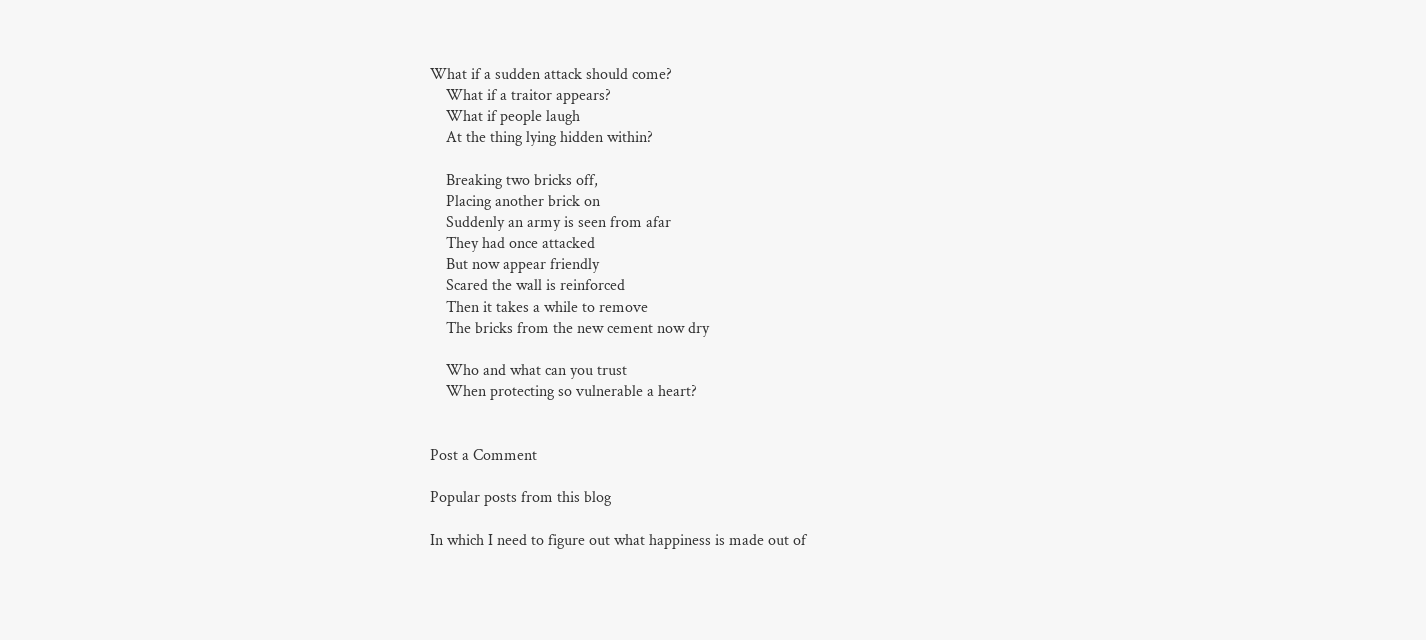What if a sudden attack should come?
    What if a traitor appears?
    What if people laugh
    At the thing lying hidden within?

    Breaking two bricks off,
    Placing another brick on
    Suddenly an army is seen from afar
    They had once attacked
    But now appear friendly
    Scared the wall is reinforced
    Then it takes a while to remove
    The bricks from the new cement now dry

    Who and what can you trust
    When protecting so vulnerable a heart?


Post a Comment

Popular posts from this blog

In which I need to figure out what happiness is made out of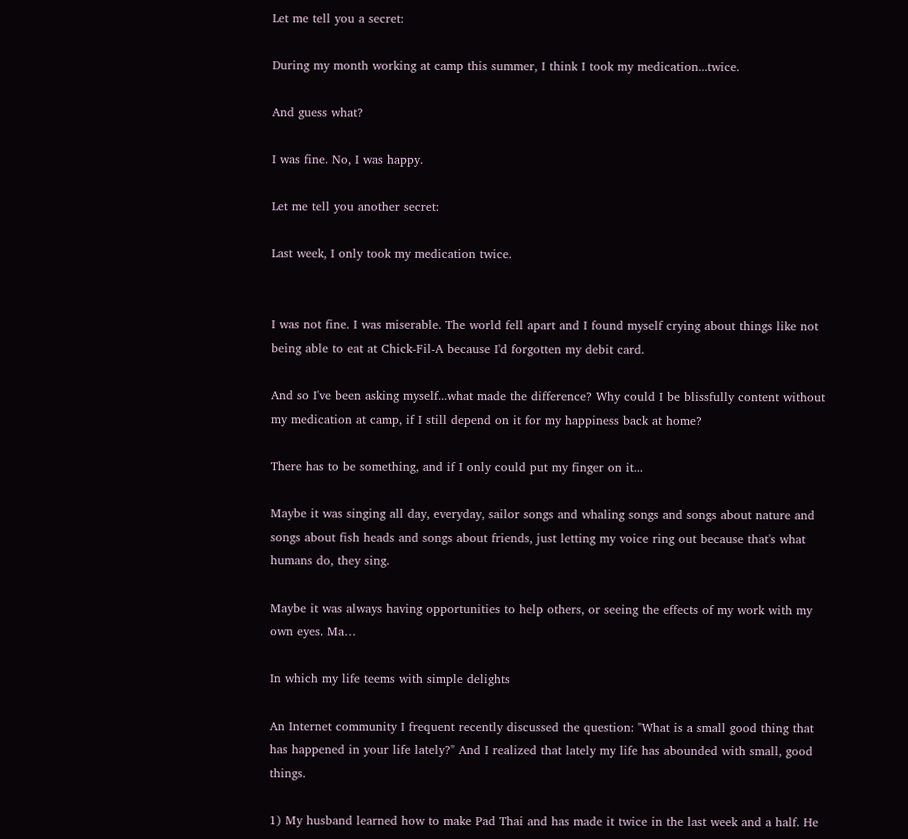Let me tell you a secret:

During my month working at camp this summer, I think I took my medication...twice.

And guess what?

I was fine. No, I was happy.

Let me tell you another secret:

Last week, I only took my medication twice.


I was not fine. I was miserable. The world fell apart and I found myself crying about things like not being able to eat at Chick-Fil-A because I'd forgotten my debit card.

And so I've been asking myself...what made the difference? Why could I be blissfully content without my medication at camp, if I still depend on it for my happiness back at home?

There has to be something, and if I only could put my finger on it...

Maybe it was singing all day, everyday, sailor songs and whaling songs and songs about nature and songs about fish heads and songs about friends, just letting my voice ring out because that's what humans do, they sing.

Maybe it was always having opportunities to help others, or seeing the effects of my work with my own eyes. Ma…

In which my life teems with simple delights

An Internet community I frequent recently discussed the question: "What is a small good thing that has happened in your life lately?" And I realized that lately my life has abounded with small, good things.

1) My husband learned how to make Pad Thai and has made it twice in the last week and a half. He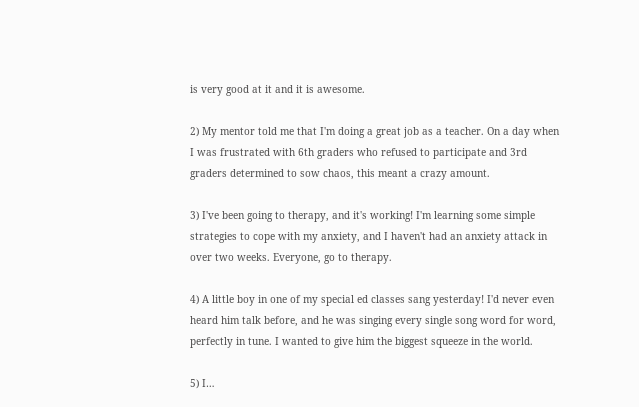is very good at it and it is awesome.

2) My mentor told me that I'm doing a great job as a teacher. On a day when I was frustrated with 6th graders who refused to participate and 3rd graders determined to sow chaos, this meant a crazy amount.

3) I've been going to therapy, and it's working! I'm learning some simple strategies to cope with my anxiety, and I haven't had an anxiety attack in over two weeks. Everyone, go to therapy.

4) A little boy in one of my special ed classes sang yesterday! I'd never even heard him talk before, and he was singing every single song word for word, perfectly in tune. I wanted to give him the biggest squeeze in the world.

5) I…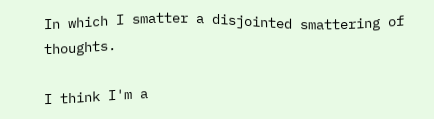In which I smatter a disjointed smattering of thoughts.

I think I'm a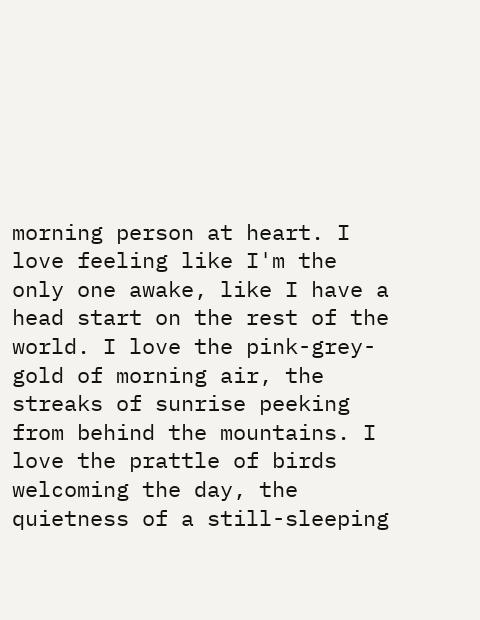morning person at heart. I love feeling like I'm the only one awake, like I have a head start on the rest of the world. I love the pink-grey-gold of morning air, the streaks of sunrise peeking from behind the mountains. I love the prattle of birds welcoming the day, the quietness of a still-sleeping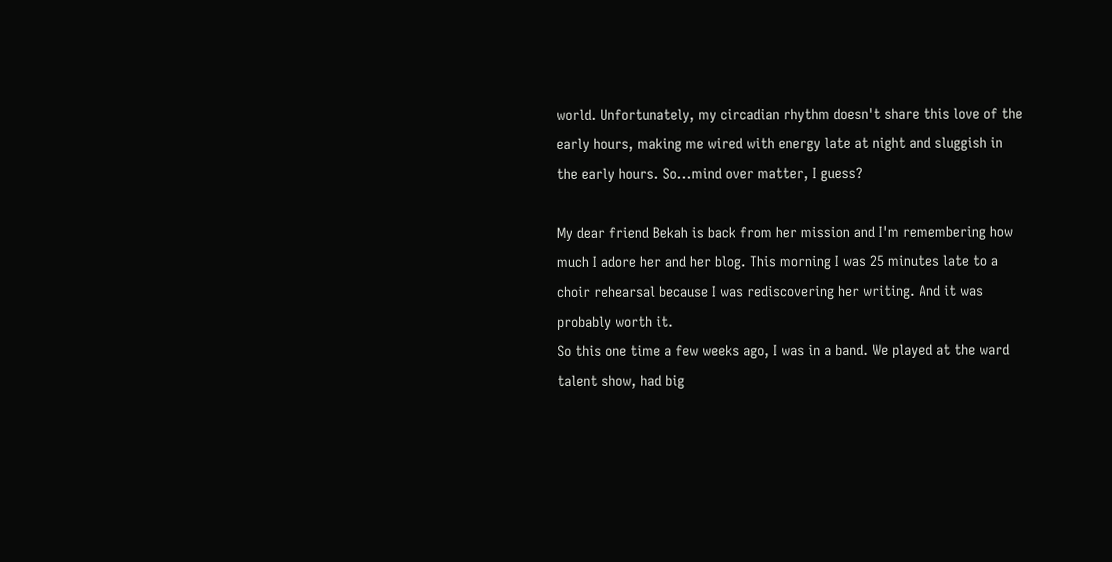world. Unfortunately, my circadian rhythm doesn't share this love of the early hours, making me wired with energy late at night and sluggish in the early hours. So...mind over matter, I guess?

My dear friend Bekah is back from her mission and I'm remembering how much I adore her and her blog. This morning I was 25 minutes late to a choir rehearsal because I was rediscovering her writing. And it was probably worth it.
So this one time a few weeks ago, I was in a band. We played at the ward talent show, had big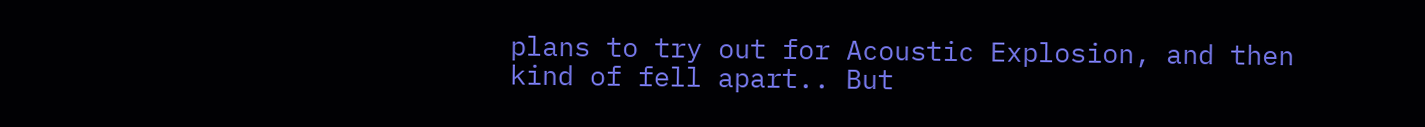plans to try out for Acoustic Explosion, and then kind of fell apart.. But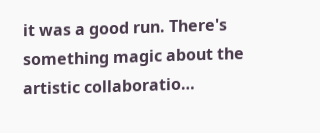it was a good run. There's something magic about the artistic collaboratio…